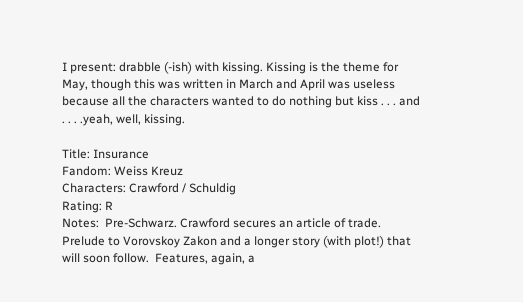I present: drabble (-ish) with kissing. Kissing is the theme for May, though this was written in March and April was useless because all the characters wanted to do nothing but kiss . . . and . . . .yeah, well, kissing.

Title: Insurance
Fandom: Weiss Kreuz
Characters: Crawford / Schuldig
Rating: R
Notes:  Pre-Schwarz. Crawford secures an article of trade. Prelude to Vorovskoy Zakon and a longer story (with plot!) that will soon follow.  Features, again, a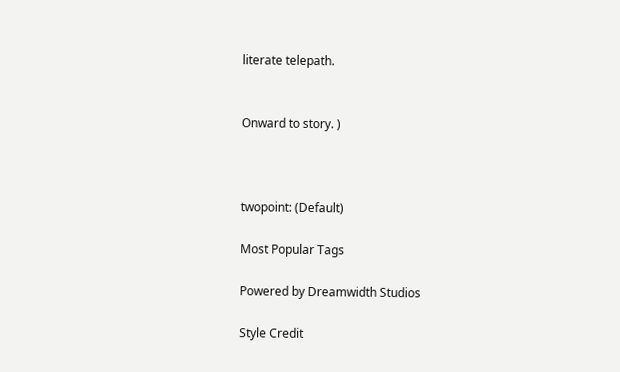literate telepath.


Onward to story. )



twopoint: (Default)

Most Popular Tags

Powered by Dreamwidth Studios

Style Credit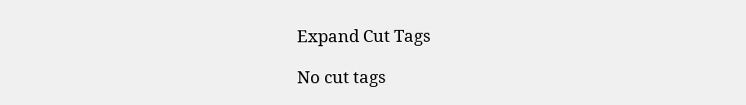Expand Cut Tags

No cut tags